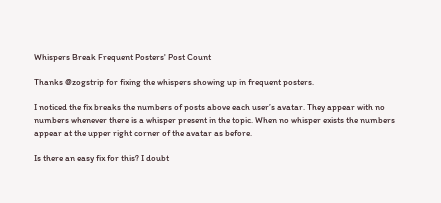Whispers Break Frequent Posters' Post Count

Thanks @zogstrip for fixing the whispers showing up in frequent posters.

I noticed the fix breaks the numbers of posts above each user’s avatar. They appear with no numbers whenever there is a whisper present in the topic. When no whisper exists the numbers appear at the upper right corner of the avatar as before.

Is there an easy fix for this? I doubt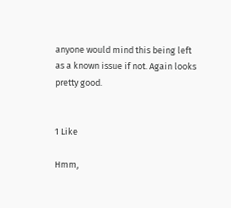anyone would mind this being left as a known issue if not. Again looks pretty good.


1 Like

Hmm,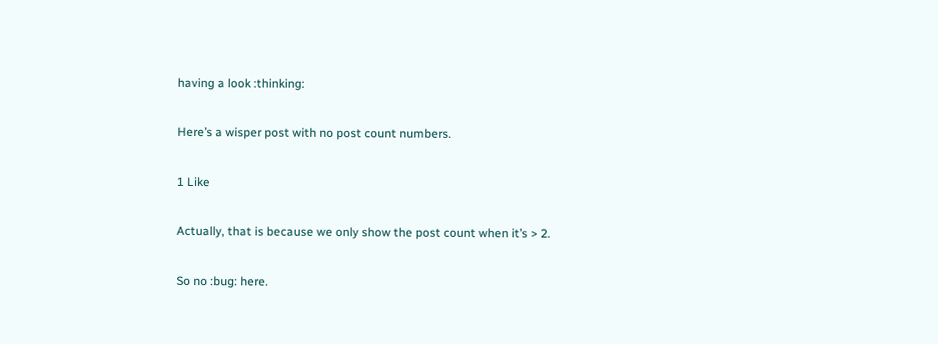having a look :thinking:

Here’s a wisper post with no post count numbers.

1 Like

Actually, that is because we only show the post count when it’s > 2.

So no :bug: here.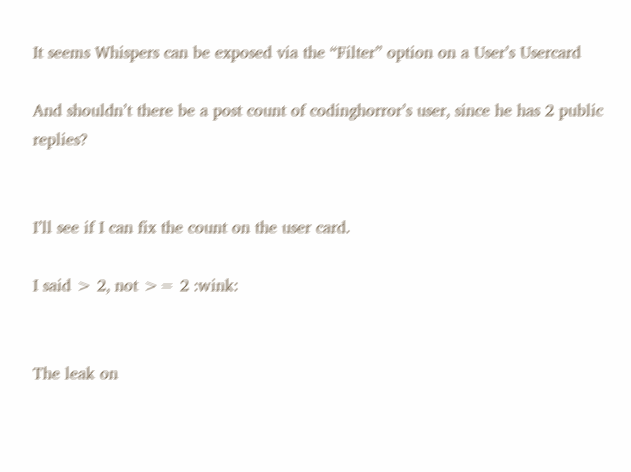It seems Whispers can be exposed via the “Filter” option on a User’s Usercard

And shouldn’t there be a post count of codinghorror’s user, since he has 2 public replies?


I’ll see if I can fix the count on the user card.

I said > 2, not >= 2 :wink:


The leak on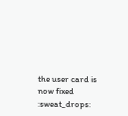the user card is now fixed :sweat_drops: